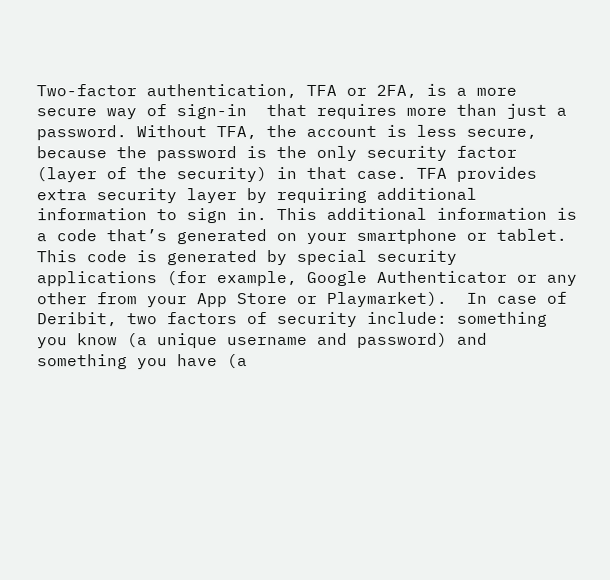Two-factor authentication, TFA or 2FA, is a more secure way of sign-in  that requires more than just a password. Without TFA, the account is less secure, because the password is the only security factor (layer of the security) in that case. TFA provides extra security layer by requiring additional information to sign in. This additional information is a code that’s generated on your smartphone or tablet. This code is generated by special security applications (for example, Google Authenticator or any other from your App Store or Playmarket).  In case of Deribit, two factors of security include: something you know (a unique username and password) and something you have (a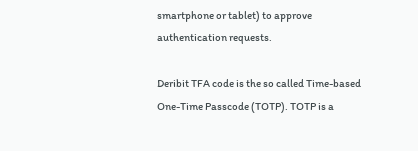smartphone or tablet) to approve authentication requests.

Deribit TFA code is the so called Time-based One-Time Passcode (TOTP). TOTP is a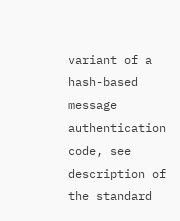variant of a hash-based message authentication code, see description of the standard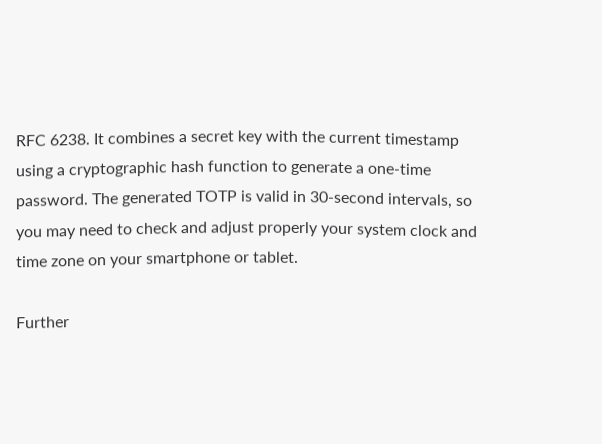RFC 6238. It combines a secret key with the current timestamp using a cryptographic hash function to generate a one-time password. The generated TOTP is valid in 30-second intervals, so you may need to check and adjust properly your system clock and time zone on your smartphone or tablet.

Further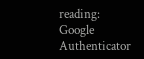reading: Google Authenticator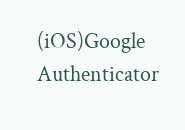(iOS)Google Authenticator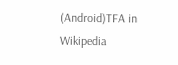(Android)TFA in Wikipedia